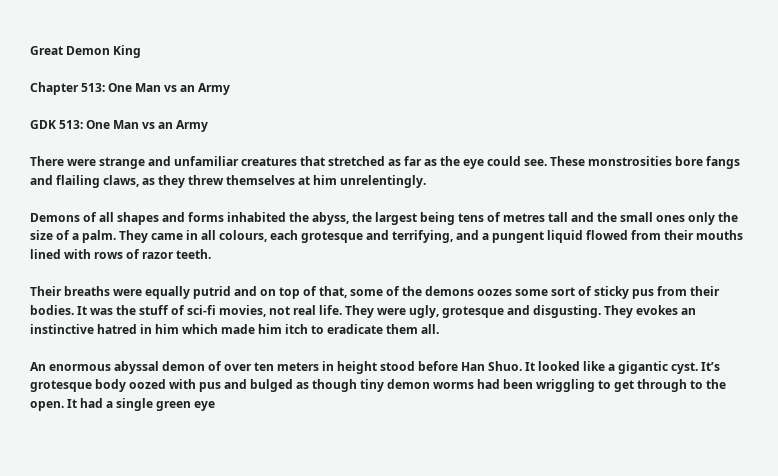Great Demon King

Chapter 513: One Man vs an Army

GDK 513: One Man vs an Army

There were strange and unfamiliar creatures that stretched as far as the eye could see. These monstrosities bore fangs and flailing claws, as they threw themselves at him unrelentingly.

Demons of all shapes and forms inhabited the abyss, the largest being tens of metres tall and the small ones only the size of a palm. They came in all colours, each grotesque and terrifying, and a pungent liquid flowed from their mouths lined with rows of razor teeth.

Their breaths were equally putrid and on top of that, some of the demons oozes some sort of sticky pus from their bodies. It was the stuff of sci-fi movies, not real life. They were ugly, grotesque and disgusting. They evokes an instinctive hatred in him which made him itch to eradicate them all.

An enormous abyssal demon of over ten meters in height stood before Han Shuo. It looked like a gigantic cyst. It’s grotesque body oozed with pus and bulged as though tiny demon worms had been wriggling to get through to the open. It had a single green eye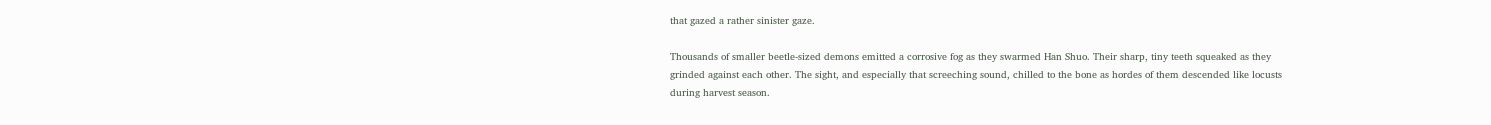that gazed a rather sinister gaze.

Thousands of smaller beetle-sized demons emitted a corrosive fog as they swarmed Han Shuo. Their sharp, tiny teeth squeaked as they grinded against each other. The sight, and especially that screeching sound, chilled to the bone as hordes of them descended like locusts during harvest season.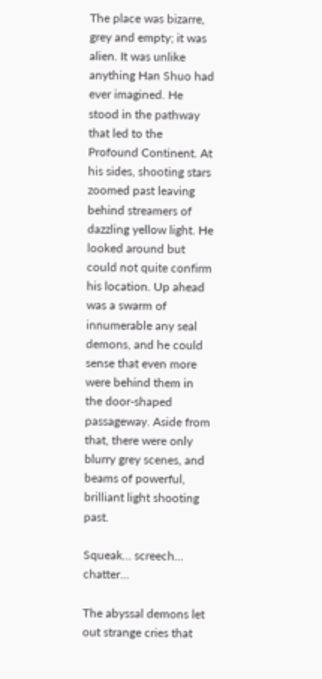The place was bizarre, grey and empty; it was alien. It was unlike anything Han Shuo had ever imagined. He stood in the pathway that led to the Profound Continent. At his sides, shooting stars zoomed past leaving behind streamers of dazzling yellow light. He looked around but could not quite confirm his location. Up ahead was a swarm of innumerable any seal demons, and he could sense that even more were behind them in the door-shaped passageway. Aside from that, there were only blurry grey scenes, and beams of powerful, brilliant light shooting past.

Squeak… screech… chatter…

The abyssal demons let out strange cries that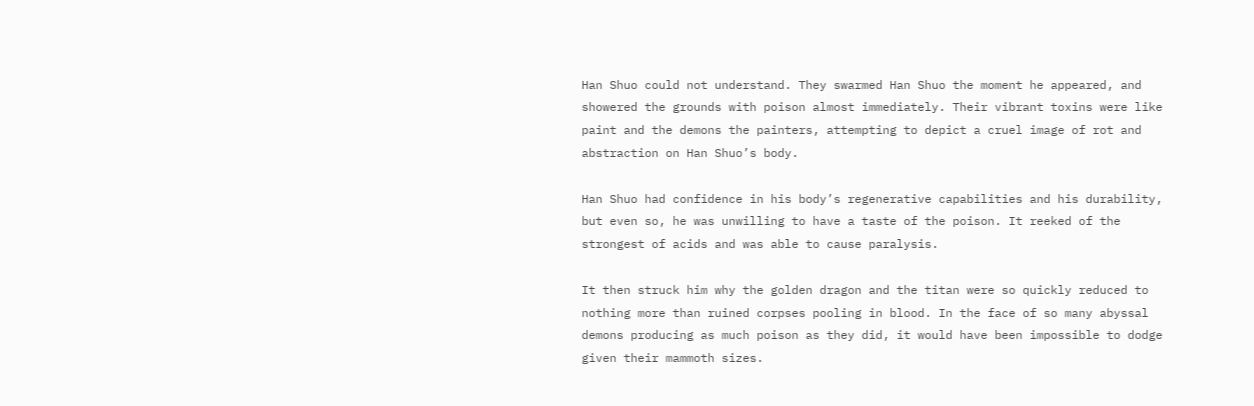Han Shuo could not understand. They swarmed Han Shuo the moment he appeared, and showered the grounds with poison almost immediately. Their vibrant toxins were like paint and the demons the painters, attempting to depict a cruel image of rot and abstraction on Han Shuo’s body.

Han Shuo had confidence in his body’s regenerative capabilities and his durability, but even so, he was unwilling to have a taste of the poison. It reeked of the strongest of acids and was able to cause paralysis.

It then struck him why the golden dragon and the titan were so quickly reduced to nothing more than ruined corpses pooling in blood. In the face of so many abyssal demons producing as much poison as they did, it would have been impossible to dodge given their mammoth sizes.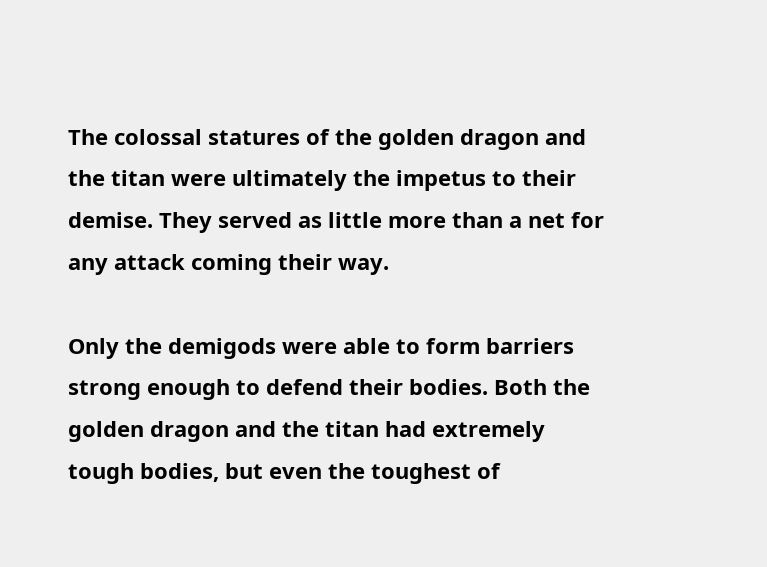The colossal statures of the golden dragon and the titan were ultimately the impetus to their demise. They served as little more than a net for any attack coming their way.

Only the demigods were able to form barriers strong enough to defend their bodies. Both the golden dragon and the titan had extremely tough bodies, but even the toughest of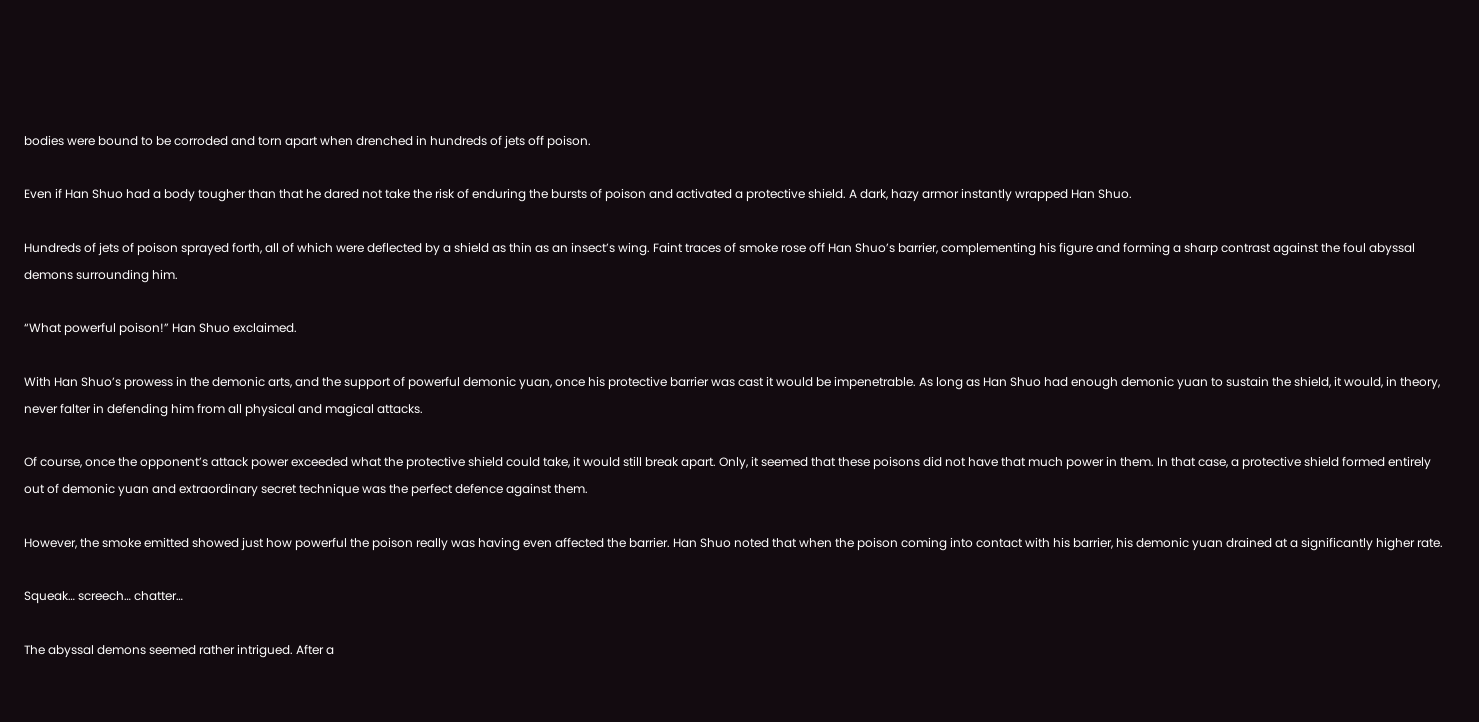bodies were bound to be corroded and torn apart when drenched in hundreds of jets off poison.

Even if Han Shuo had a body tougher than that he dared not take the risk of enduring the bursts of poison and activated a protective shield. A dark, hazy armor instantly wrapped Han Shuo.

Hundreds of jets of poison sprayed forth, all of which were deflected by a shield as thin as an insect’s wing. Faint traces of smoke rose off Han Shuo’s barrier, complementing his figure and forming a sharp contrast against the foul abyssal demons surrounding him.

“What powerful poison!” Han Shuo exclaimed.

With Han Shuo’s prowess in the demonic arts, and the support of powerful demonic yuan, once his protective barrier was cast it would be impenetrable. As long as Han Shuo had enough demonic yuan to sustain the shield, it would, in theory, never falter in defending him from all physical and magical attacks.

Of course, once the opponent’s attack power exceeded what the protective shield could take, it would still break apart. Only, it seemed that these poisons did not have that much power in them. In that case, a protective shield formed entirely out of demonic yuan and extraordinary secret technique was the perfect defence against them.

However, the smoke emitted showed just how powerful the poison really was having even affected the barrier. Han Shuo noted that when the poison coming into contact with his barrier, his demonic yuan drained at a significantly higher rate.

Squeak… screech… chatter…

The abyssal demons seemed rather intrigued. After a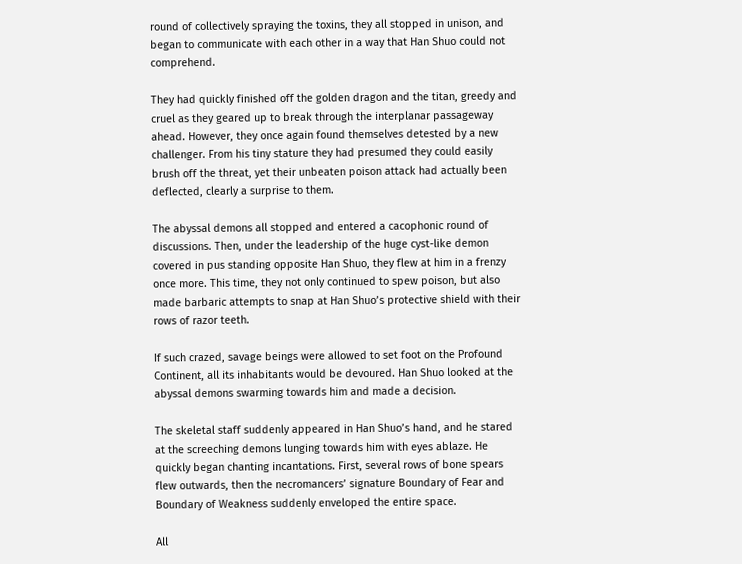round of collectively spraying the toxins, they all stopped in unison, and began to communicate with each other in a way that Han Shuo could not comprehend.

They had quickly finished off the golden dragon and the titan, greedy and cruel as they geared up to break through the interplanar passageway ahead. However, they once again found themselves detested by a new challenger. From his tiny stature they had presumed they could easily brush off the threat, yet their unbeaten poison attack had actually been deflected, clearly a surprise to them.

The abyssal demons all stopped and entered a cacophonic round of discussions. Then, under the leadership of the huge cyst-like demon covered in pus standing opposite Han Shuo, they flew at him in a frenzy once more. This time, they not only continued to spew poison, but also made barbaric attempts to snap at Han Shuo’s protective shield with their rows of razor teeth.

If such crazed, savage beings were allowed to set foot on the Profound Continent, all its inhabitants would be devoured. Han Shuo looked at the abyssal demons swarming towards him and made a decision.

The skeletal staff suddenly appeared in Han Shuo’s hand, and he stared at the screeching demons lunging towards him with eyes ablaze. He quickly began chanting incantations. First, several rows of bone spears flew outwards, then the necromancers’ signature Boundary of Fear and Boundary of Weakness suddenly enveloped the entire space.

All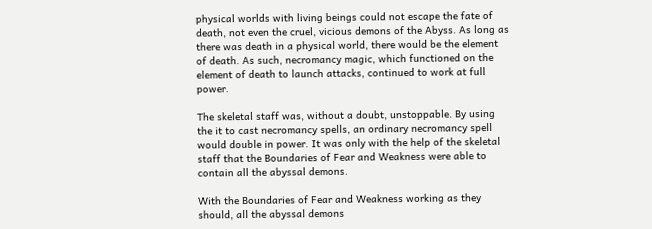physical worlds with living beings could not escape the fate of death, not even the cruel, vicious demons of the Abyss. As long as there was death in a physical world, there would be the element of death. As such, necromancy magic, which functioned on the element of death to launch attacks, continued to work at full power.

The skeletal staff was, without a doubt, unstoppable. By using the it to cast necromancy spells, an ordinary necromancy spell would double in power. It was only with the help of the skeletal staff that the Boundaries of Fear and Weakness were able to contain all the abyssal demons.

With the Boundaries of Fear and Weakness working as they should, all the abyssal demons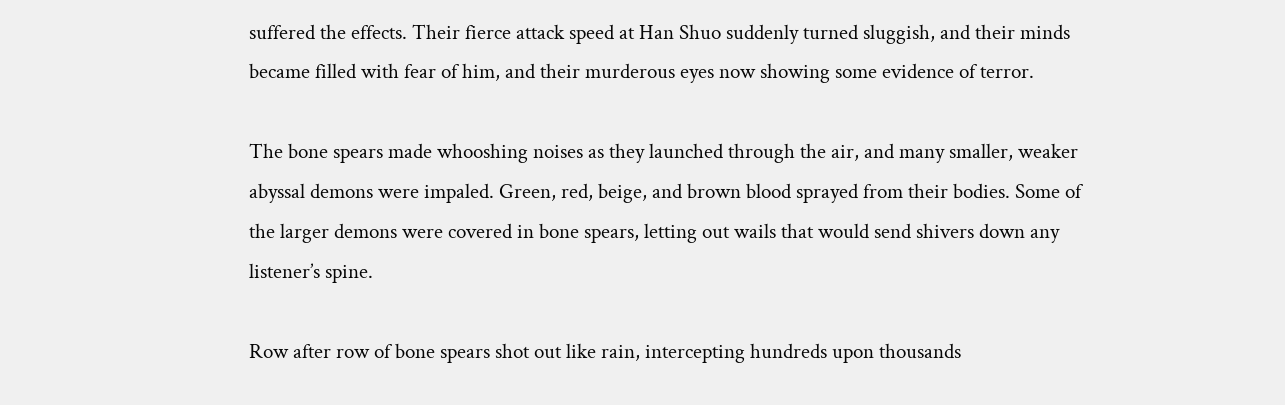suffered the effects. Their fierce attack speed at Han Shuo suddenly turned sluggish, and their minds became filled with fear of him, and their murderous eyes now showing some evidence of terror.

The bone spears made whooshing noises as they launched through the air, and many smaller, weaker abyssal demons were impaled. Green, red, beige, and brown blood sprayed from their bodies. Some of the larger demons were covered in bone spears, letting out wails that would send shivers down any listener’s spine.

Row after row of bone spears shot out like rain, intercepting hundreds upon thousands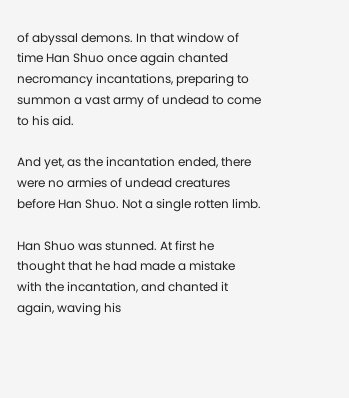of abyssal demons. In that window of time Han Shuo once again chanted necromancy incantations, preparing to summon a vast army of undead to come to his aid.

And yet, as the incantation ended, there were no armies of undead creatures before Han Shuo. Not a single rotten limb.

Han Shuo was stunned. At first he thought that he had made a mistake with the incantation, and chanted it again, waving his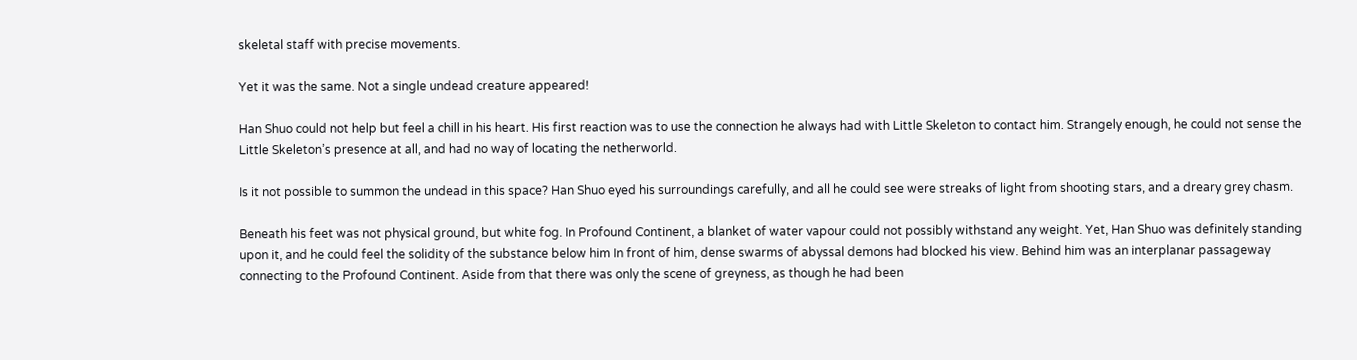skeletal staff with precise movements.

Yet it was the same. Not a single undead creature appeared!

Han Shuo could not help but feel a chill in his heart. His first reaction was to use the connection he always had with Little Skeleton to contact him. Strangely enough, he could not sense the Little Skeleton’s presence at all, and had no way of locating the netherworld.

Is it not possible to summon the undead in this space? Han Shuo eyed his surroundings carefully, and all he could see were streaks of light from shooting stars, and a dreary grey chasm.

Beneath his feet was not physical ground, but white fog. In Profound Continent, a blanket of water vapour could not possibly withstand any weight. Yet, Han Shuo was definitely standing upon it, and he could feel the solidity of the substance below him In front of him, dense swarms of abyssal demons had blocked his view. Behind him was an interplanar passageway connecting to the Profound Continent. Aside from that there was only the scene of greyness, as though he had been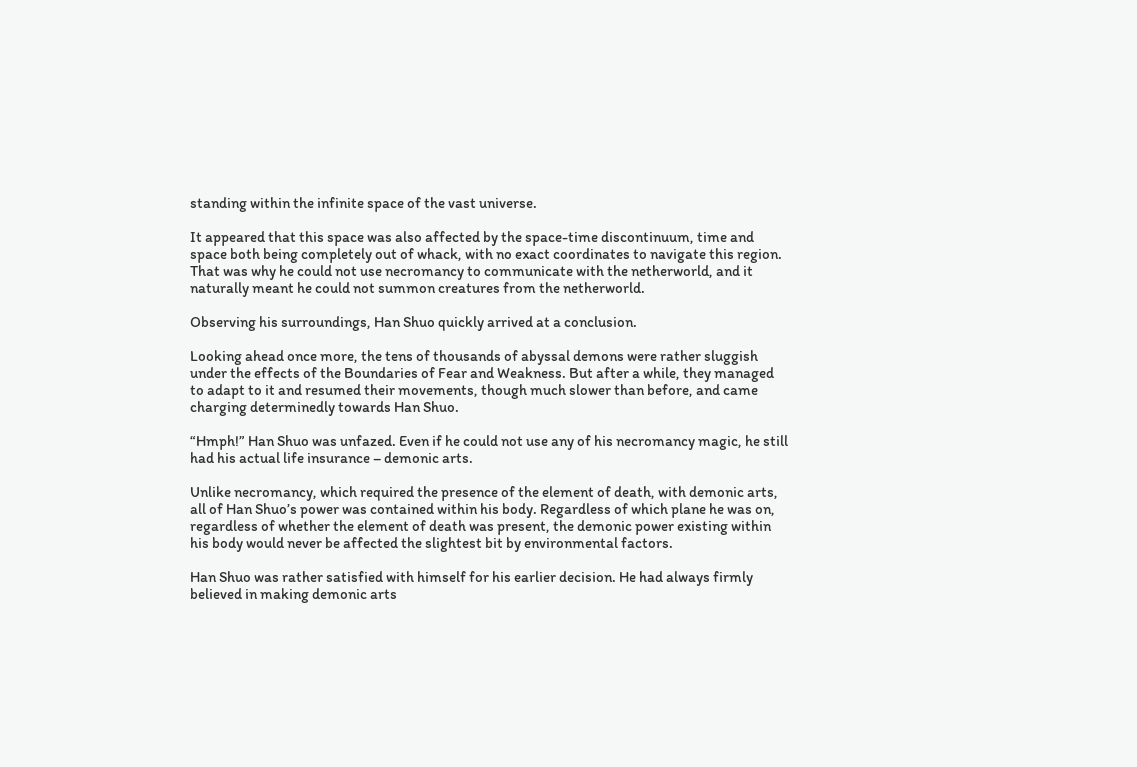standing within the infinite space of the vast universe.

It appeared that this space was also affected by the space-time discontinuum, time and space both being completely out of whack, with no exact coordinates to navigate this region. That was why he could not use necromancy to communicate with the netherworld, and it naturally meant he could not summon creatures from the netherworld.

Observing his surroundings, Han Shuo quickly arrived at a conclusion.

Looking ahead once more, the tens of thousands of abyssal demons were rather sluggish under the effects of the Boundaries of Fear and Weakness. But after a while, they managed to adapt to it and resumed their movements, though much slower than before, and came charging determinedly towards Han Shuo.

“Hmph!” Han Shuo was unfazed. Even if he could not use any of his necromancy magic, he still had his actual life insurance – demonic arts.

Unlike necromancy, which required the presence of the element of death, with demonic arts, all of Han Shuo’s power was contained within his body. Regardless of which plane he was on, regardless of whether the element of death was present, the demonic power existing within his body would never be affected the slightest bit by environmental factors.

Han Shuo was rather satisfied with himself for his earlier decision. He had always firmly believed in making demonic arts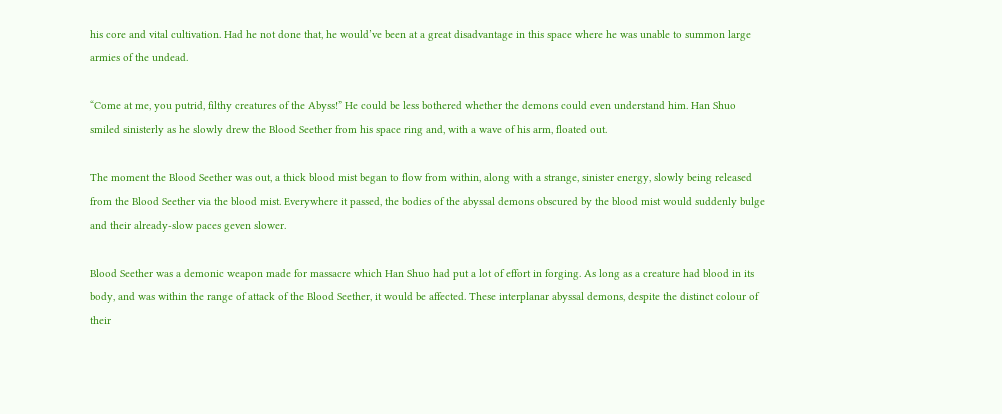his core and vital cultivation. Had he not done that, he would’ve been at a great disadvantage in this space where he was unable to summon large armies of the undead.

“Come at me, you putrid, filthy creatures of the Abyss!” He could be less bothered whether the demons could even understand him. Han Shuo smiled sinisterly as he slowly drew the Blood Seether from his space ring and, with a wave of his arm, floated out.

The moment the Blood Seether was out, a thick blood mist began to flow from within, along with a strange, sinister energy, slowly being released from the Blood Seether via the blood mist. Everywhere it passed, the bodies of the abyssal demons obscured by the blood mist would suddenly bulge and their already-slow paces geven slower.

Blood Seether was a demonic weapon made for massacre which Han Shuo had put a lot of effort in forging. As long as a creature had blood in its body, and was within the range of attack of the Blood Seether, it would be affected. These interplanar abyssal demons, despite the distinct colour of their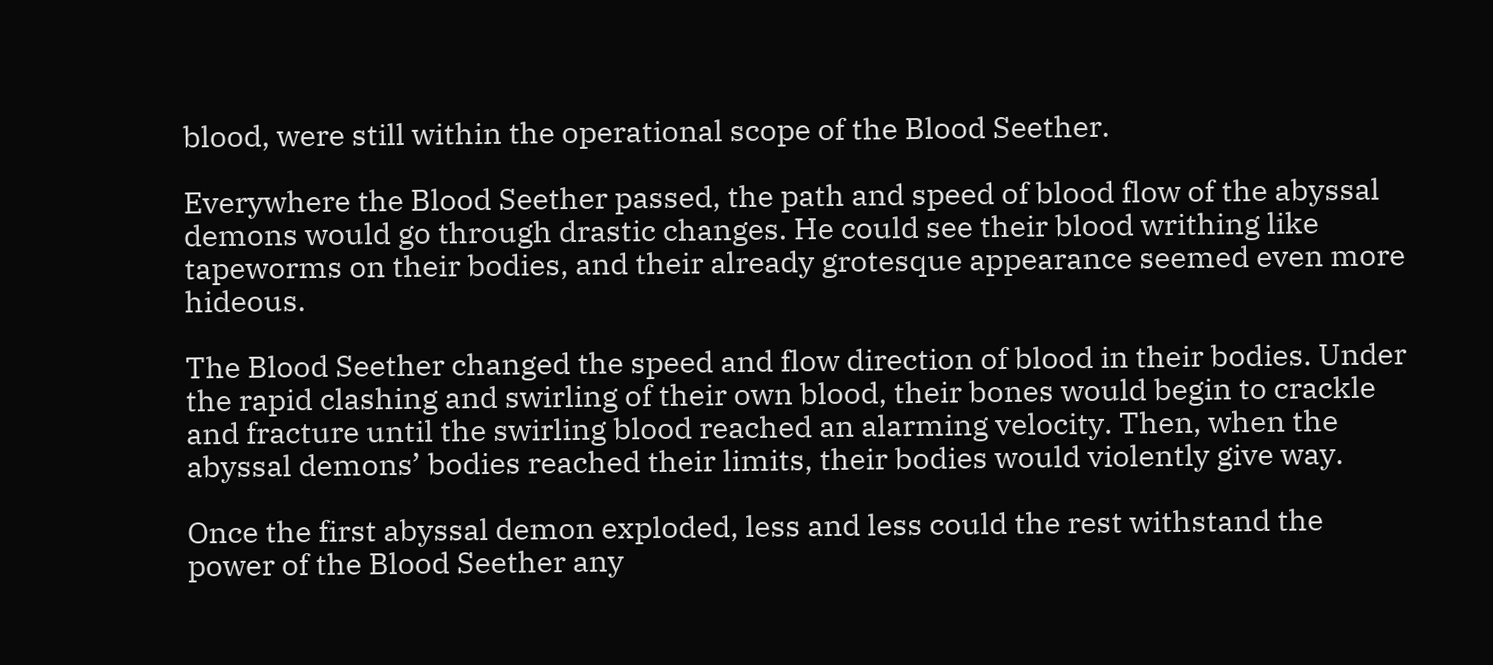blood, were still within the operational scope of the Blood Seether.

Everywhere the Blood Seether passed, the path and speed of blood flow of the abyssal demons would go through drastic changes. He could see their blood writhing like tapeworms on their bodies, and their already grotesque appearance seemed even more hideous.

The Blood Seether changed the speed and flow direction of blood in their bodies. Under the rapid clashing and swirling of their own blood, their bones would begin to crackle and fracture until the swirling blood reached an alarming velocity. Then, when the abyssal demons’ bodies reached their limits, their bodies would violently give way.

Once the first abyssal demon exploded, less and less could the rest withstand the power of the Blood Seether any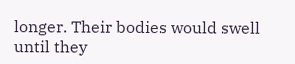longer. Their bodies would swell until they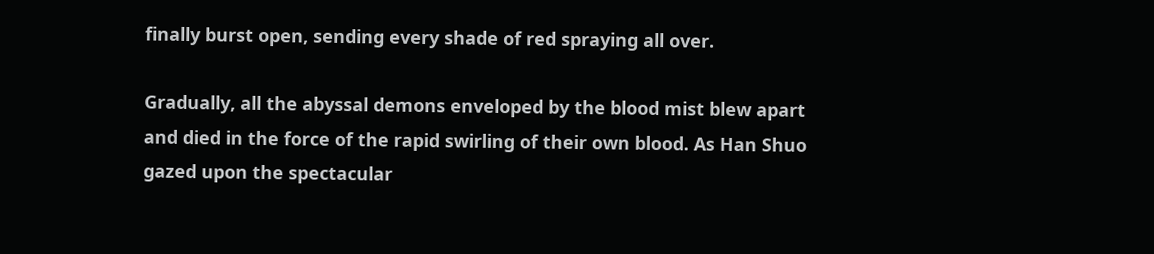finally burst open, sending every shade of red spraying all over.

Gradually, all the abyssal demons enveloped by the blood mist blew apart and died in the force of the rapid swirling of their own blood. As Han Shuo gazed upon the spectacular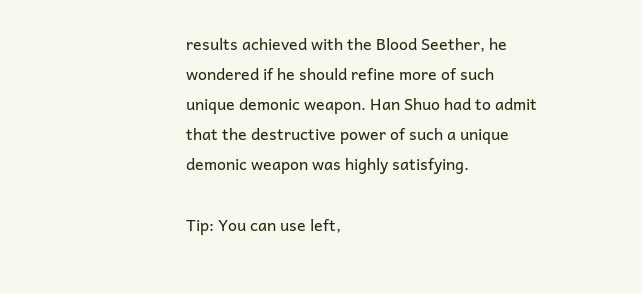results achieved with the Blood Seether, he wondered if he should refine more of such unique demonic weapon. Han Shuo had to admit that the destructive power of such a unique demonic weapon was highly satisfying.

Tip: You can use left,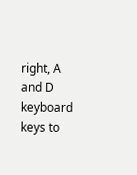right, A and D keyboard keys to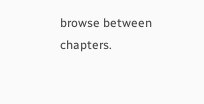browse between chapters.